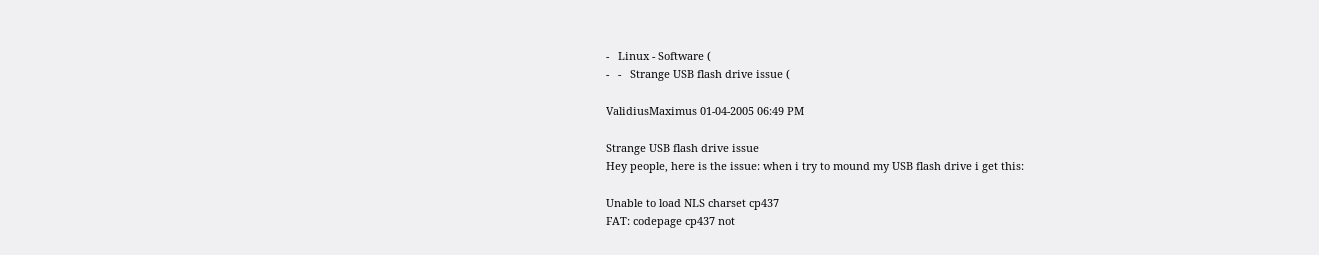-   Linux - Software (
-   -   Strange USB flash drive issue (

ValidiusMaximus 01-04-2005 06:49 PM

Strange USB flash drive issue
Hey people, here is the issue: when i try to mound my USB flash drive i get this:

Unable to load NLS charset cp437
FAT: codepage cp437 not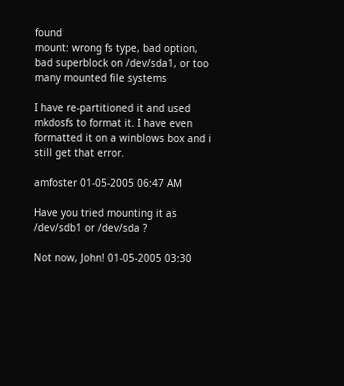found
mount: wrong fs type, bad option, bad superblock on /dev/sda1, or too many mounted file systems

I have re-partitioned it and used mkdosfs to format it. I have even formatted it on a winblows box and i still get that error.

amfoster 01-05-2005 06:47 AM

Have you tried mounting it as /dev/sdb1 or /dev/sda ?

Not now, John! 01-05-2005 03:30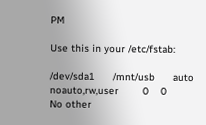PM

Use this in your /etc/fstab:

/dev/sda1      /mnt/usb      auto    noauto,rw,user        0    0
No other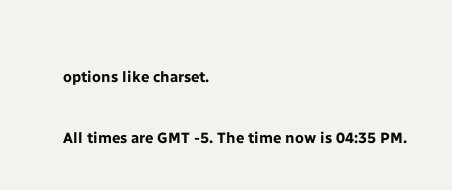options like charset.

All times are GMT -5. The time now is 04:35 PM.